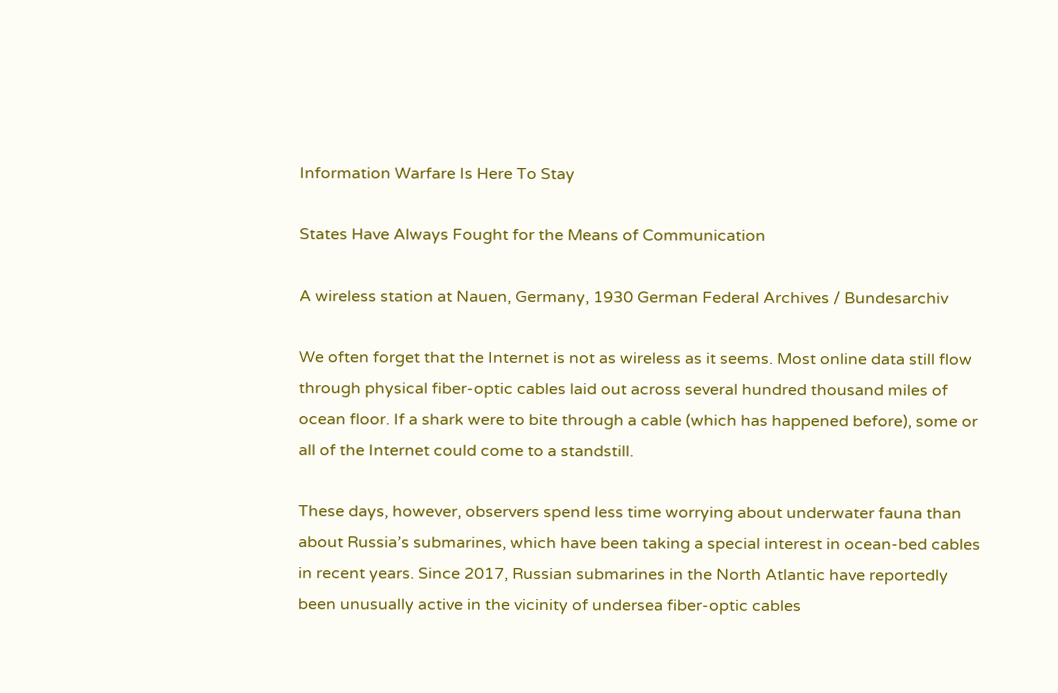Information Warfare Is Here To Stay

States Have Always Fought for the Means of Communication

A wireless station at Nauen, Germany, 1930 German Federal Archives / Bundesarchiv

We often forget that the Internet is not as wireless as it seems. Most online data still flow through physical fiber-optic cables laid out across several hundred thousand miles of ocean floor. If a shark were to bite through a cable (which has happened before), some or all of the Internet could come to a standstill.

These days, however, observers spend less time worrying about underwater fauna than about Russia’s submarines, which have been taking a special interest in ocean-bed cables in recent years. Since 2017, Russian submarines in the North Atlantic have reportedly been unusually active in the vicinity of undersea fiber-optic cables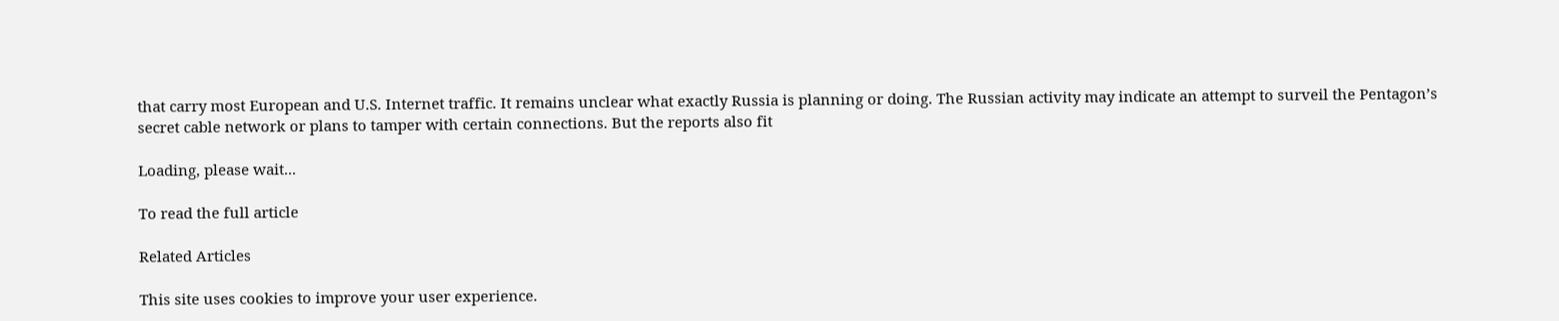that carry most European and U.S. Internet traffic. It remains unclear what exactly Russia is planning or doing. The Russian activity may indicate an attempt to surveil the Pentagon’s secret cable network or plans to tamper with certain connections. But the reports also fit

Loading, please wait...

To read the full article

Related Articles

This site uses cookies to improve your user experience.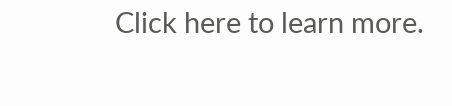Click here to learn more.